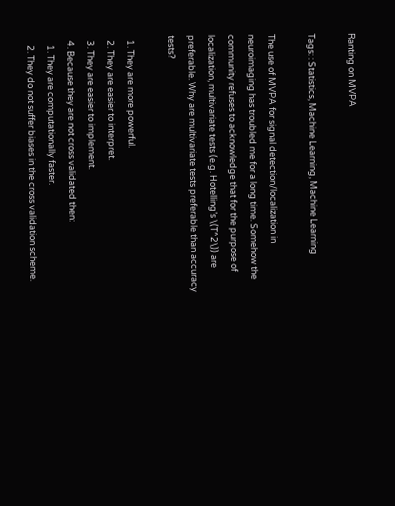Ranting on MVPA

Tags: : Statistics, Machine Learning, Machine Learning

The use of MVPA for signal detection/localization in neuroimaging has troubled me for a long time. Somehow the community refuses to acknowledge that for the purpose of localization, multivariate tests (e.g. Hotelling’s \(T^2\)) are preferable. Why are multivariate tests preferable than accuracy tests?

  1. They are more powerful.
  2. They are easier to interpret.
  3. They are easier to implement.
  4. Because they are not cross validated then:
    1. They are computationally faster.
    2. They do not suffer biases in the cross validation scheme.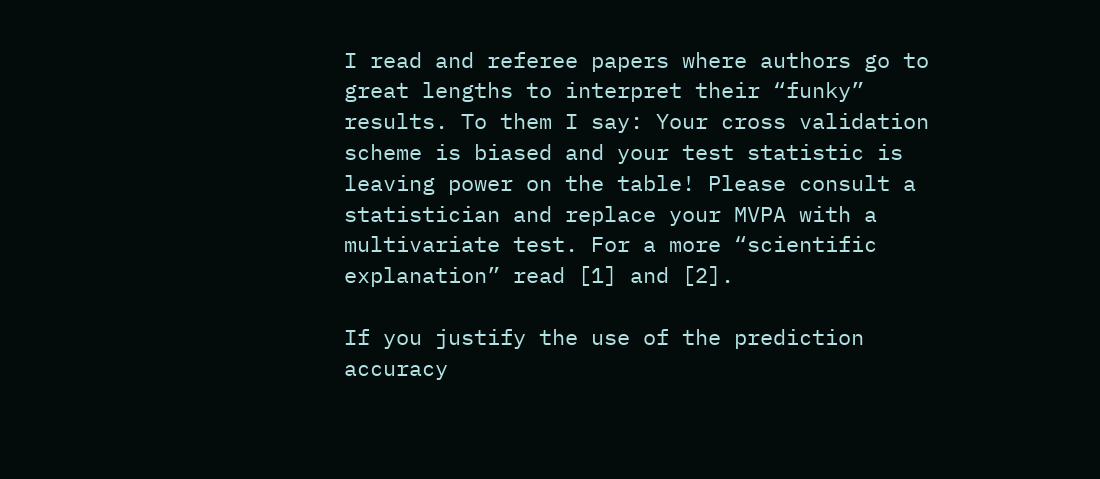I read and referee papers where authors go to great lengths to interpret their “funky” results. To them I say: Your cross validation scheme is biased and your test statistic is leaving power on the table! Please consult a statistician and replace your MVPA with a multivariate test. For a more “scientific explanation” read [1] and [2].

If you justify the use of the prediction accuracy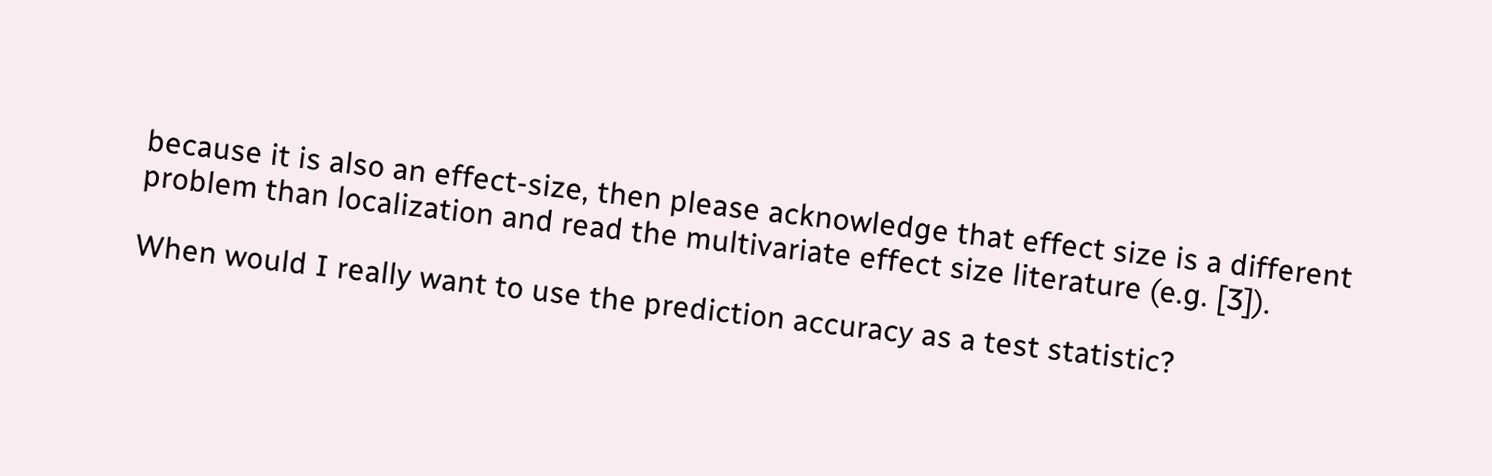because it is also an effect-size, then please acknowledge that effect size is a different problem than localization and read the multivariate effect size literature (e.g. [3]).

When would I really want to use the prediction accuracy as a test statistic?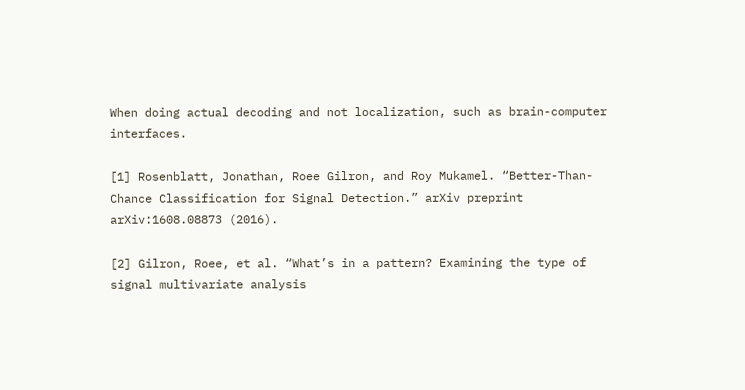When doing actual decoding and not localization, such as brain-computer interfaces.

[1] Rosenblatt, Jonathan, Roee Gilron, and Roy Mukamel. “Better-Than-Chance Classification for Signal Detection.” arXiv preprint arXiv:1608.08873 (2016).

[2] Gilron, Roee, et al. “What’s in a pattern? Examining the type of signal multivariate analysis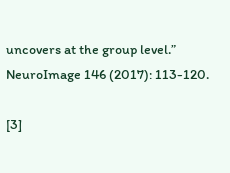uncovers at the group level.” NeuroImage 146 (2017): 113-120.

[3]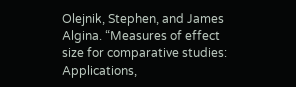Olejnik, Stephen, and James Algina. “Measures of effect size for comparative studies: Applications,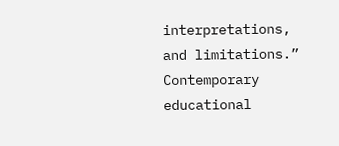interpretations, and limitations.” Contemporary educational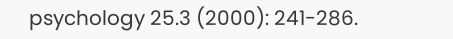psychology 25.3 (2000): 241-286.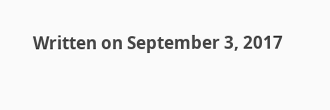Written on September 3, 2017